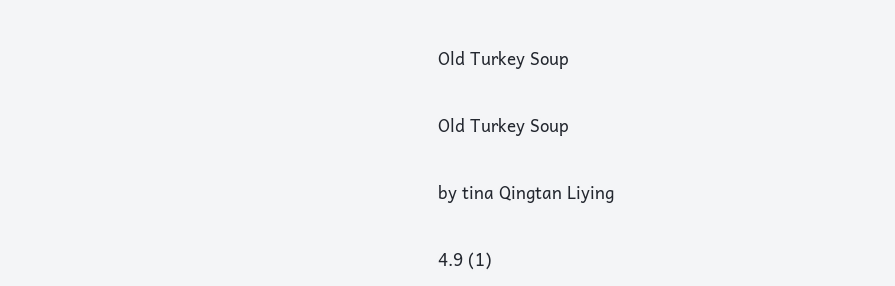Old Turkey Soup

Old Turkey Soup

by tina Qingtan Liying

4.9 (1)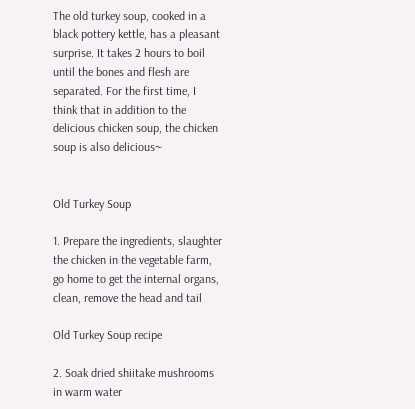The old turkey soup, cooked in a black pottery kettle, has a pleasant surprise. It takes 2 hours to boil until the bones and flesh are separated. For the first time, I think that in addition to the delicious chicken soup, the chicken soup is also delicious~


Old Turkey Soup

1. Prepare the ingredients, slaughter the chicken in the vegetable farm, go home to get the internal organs, clean, remove the head and tail

Old Turkey Soup recipe

2. Soak dried shiitake mushrooms in warm water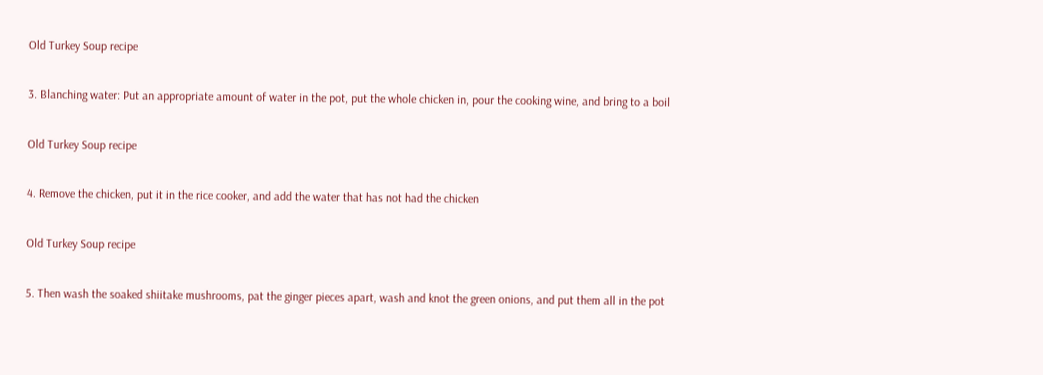Old Turkey Soup recipe

3. Blanching water: Put an appropriate amount of water in the pot, put the whole chicken in, pour the cooking wine, and bring to a boil

Old Turkey Soup recipe

4. Remove the chicken, put it in the rice cooker, and add the water that has not had the chicken

Old Turkey Soup recipe

5. Then wash the soaked shiitake mushrooms, pat the ginger pieces apart, wash and knot the green onions, and put them all in the pot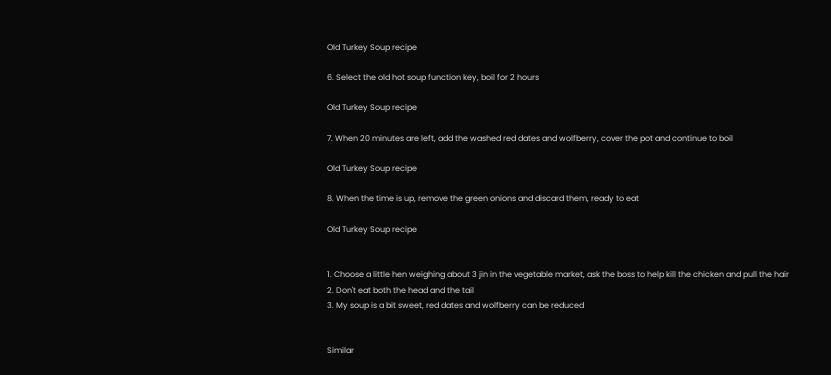Old Turkey Soup recipe

6. Select the old hot soup function key, boil for 2 hours

Old Turkey Soup recipe

7. When 20 minutes are left, add the washed red dates and wolfberry, cover the pot and continue to boil

Old Turkey Soup recipe

8. When the time is up, remove the green onions and discard them, ready to eat

Old Turkey Soup recipe


1. Choose a little hen weighing about 3 jin in the vegetable market, ask the boss to help kill the chicken and pull the hair
2. Don't eat both the head and the tail
3. My soup is a bit sweet, red dates and wolfberry can be reduced


Similar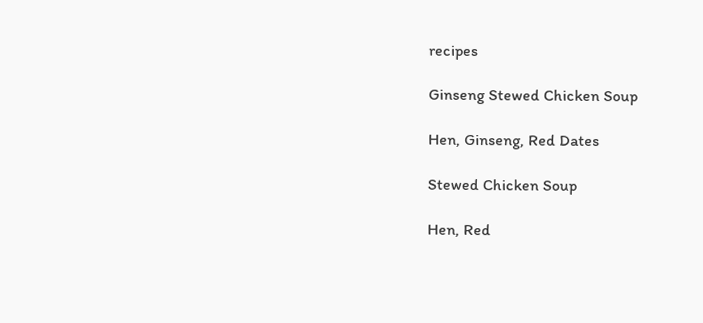recipes

Ginseng Stewed Chicken Soup

Hen, Ginseng, Red Dates

Stewed Chicken Soup

Hen, Red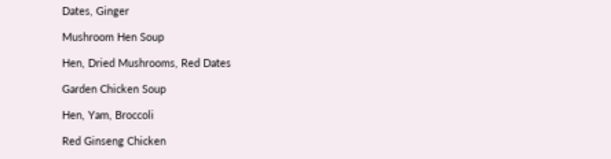Dates, Ginger

Mushroom Hen Soup

Hen, Dried Mushrooms, Red Dates

Garden Chicken Soup

Hen, Yam, Broccoli

Red Ginseng Chicken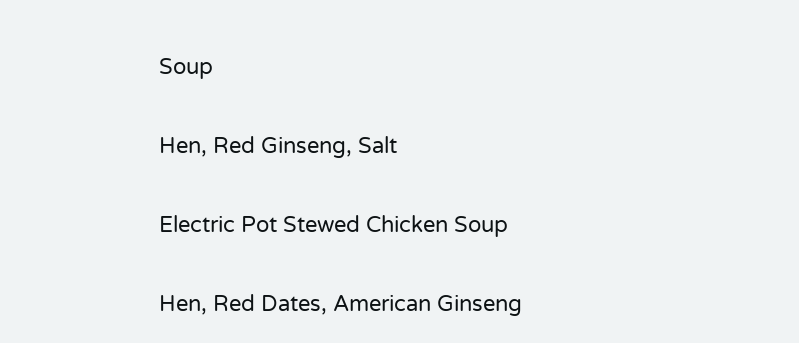Soup

Hen, Red Ginseng, Salt

Electric Pot Stewed Chicken Soup

Hen, Red Dates, American Ginseng